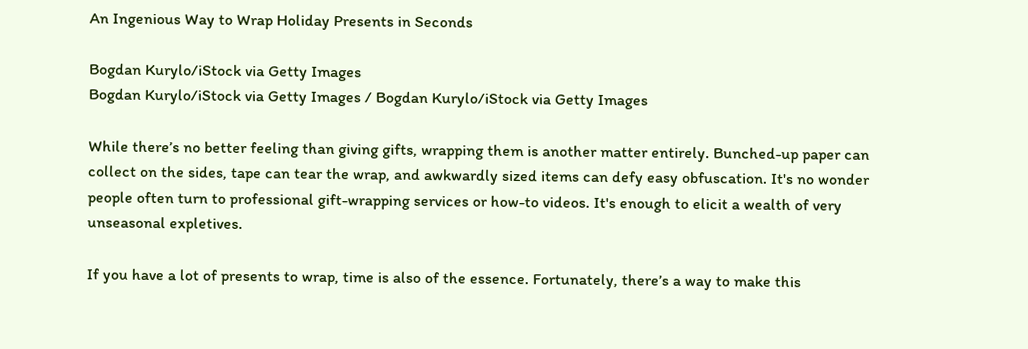An Ingenious Way to Wrap Holiday Presents in Seconds

Bogdan Kurylo/iStock via Getty Images
Bogdan Kurylo/iStock via Getty Images / Bogdan Kurylo/iStock via Getty Images

While there’s no better feeling than giving gifts, wrapping them is another matter entirely. Bunched-up paper can collect on the sides, tape can tear the wrap, and awkwardly sized items can defy easy obfuscation. It's no wonder people often turn to professional gift-wrapping services or how-to videos. It's enough to elicit a wealth of very unseasonal expletives.

If you have a lot of presents to wrap, time is also of the essence. Fortunately, there’s a way to make this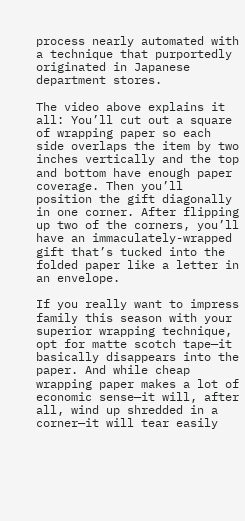process nearly automated with a technique that purportedly originated in Japanese department stores.

The video above explains it all: You’ll cut out a square of wrapping paper so each side overlaps the item by two inches vertically and the top and bottom have enough paper coverage. Then you’ll position the gift diagonally in one corner. After flipping up two of the corners, you’ll have an immaculately-wrapped gift that’s tucked into the folded paper like a letter in an envelope.

If you really want to impress family this season with your superior wrapping technique, opt for matte scotch tape—it basically disappears into the paper. And while cheap wrapping paper makes a lot of economic sense—it will, after all, wind up shredded in a corner—it will tear easily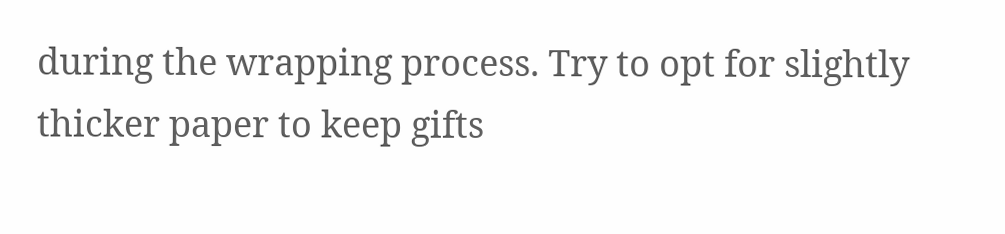during the wrapping process. Try to opt for slightly thicker paper to keep gifts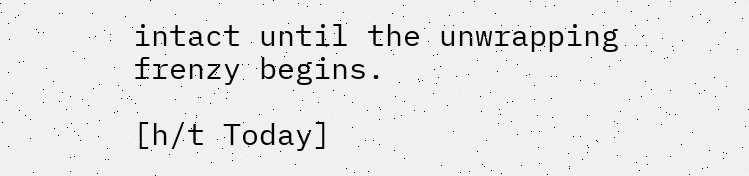intact until the unwrapping frenzy begins.

[h/t Today]